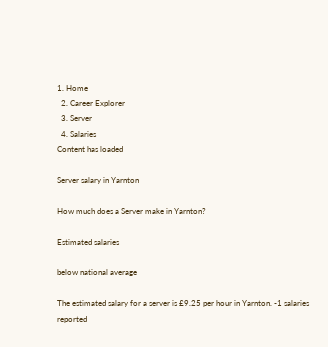1. Home
  2. Career Explorer
  3. Server
  4. Salaries
Content has loaded

Server salary in Yarnton

How much does a Server make in Yarnton?

Estimated salaries

below national average

The estimated salary for a server is £9.25 per hour in Yarnton. -1 salaries reported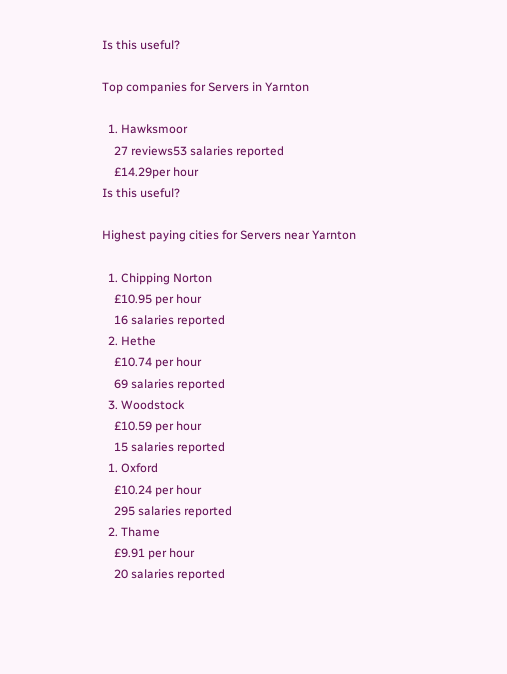Is this useful?

Top companies for Servers in Yarnton

  1. Hawksmoor
    27 reviews53 salaries reported
    £14.29per hour
Is this useful?

Highest paying cities for Servers near Yarnton

  1. Chipping Norton
    £10.95 per hour
    16 salaries reported
  2. Hethe
    £10.74 per hour
    69 salaries reported
  3. Woodstock
    £10.59 per hour
    15 salaries reported
  1. Oxford
    £10.24 per hour
    295 salaries reported
  2. Thame
    £9.91 per hour
    20 salaries reported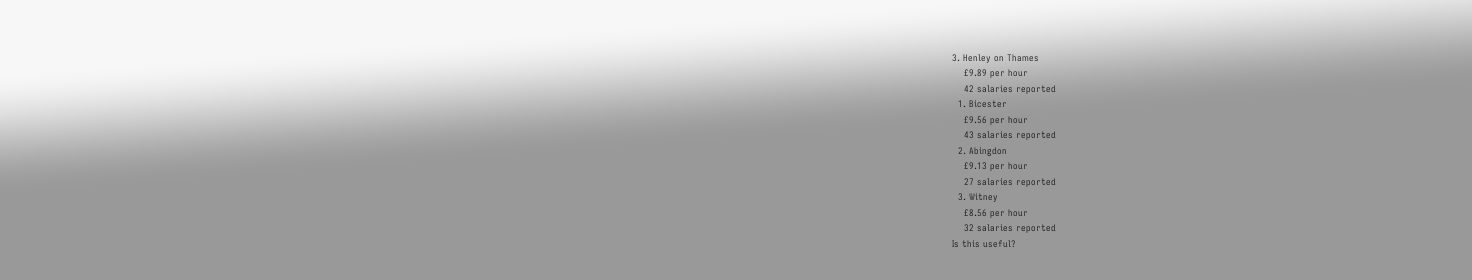3. Henley on Thames
    £9.89 per hour
    42 salaries reported
  1. Bicester
    £9.56 per hour
    43 salaries reported
  2. Abingdon
    £9.13 per hour
    27 salaries reported
  3. Witney
    £8.56 per hour
    32 salaries reported
Is this useful?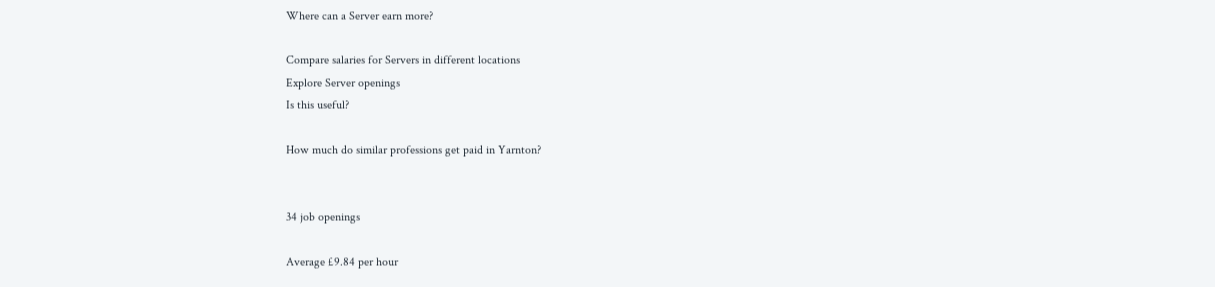Where can a Server earn more?

Compare salaries for Servers in different locations
Explore Server openings
Is this useful?

How much do similar professions get paid in Yarnton?


34 job openings

Average £9.84 per hour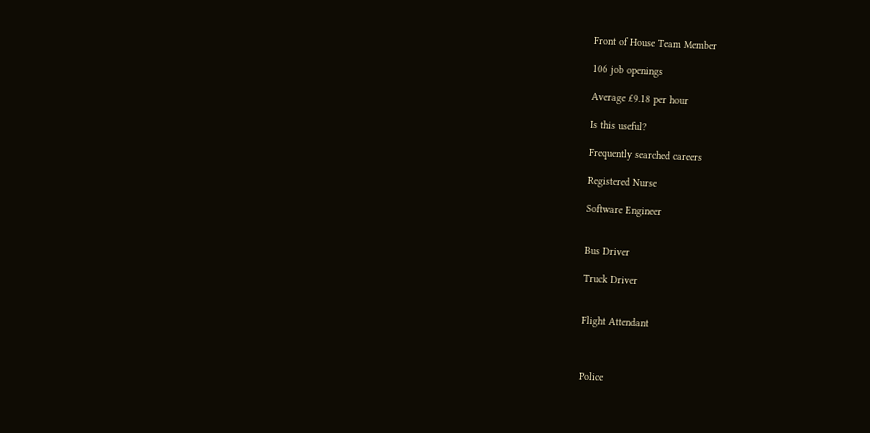Front of House Team Member

106 job openings

Average £9.18 per hour

Is this useful?

Frequently searched careers

Registered Nurse

Software Engineer


Bus Driver

Truck Driver


Flight Attendant



Police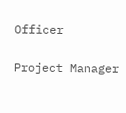Officer

Project Manager